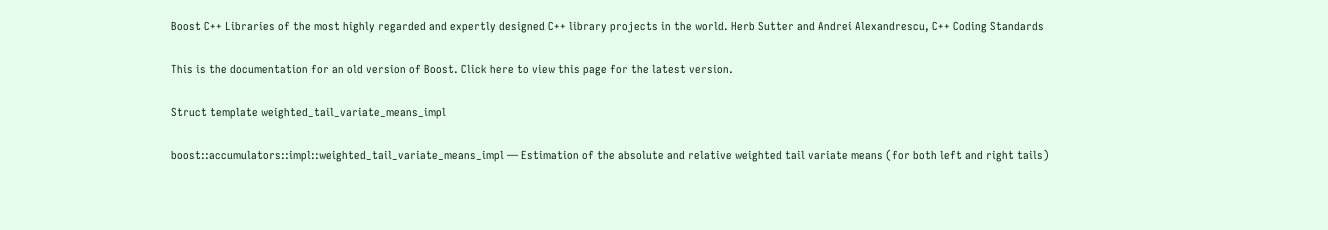Boost C++ Libraries of the most highly regarded and expertly designed C++ library projects in the world. Herb Sutter and Andrei Alexandrescu, C++ Coding Standards

This is the documentation for an old version of Boost. Click here to view this page for the latest version.

Struct template weighted_tail_variate_means_impl

boost::accumulators::impl::weighted_tail_variate_means_impl — Estimation of the absolute and relative weighted tail variate means (for both left and right tails)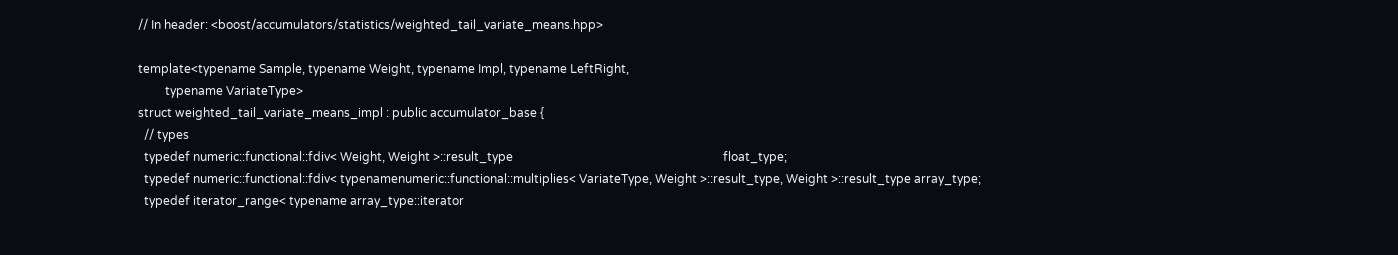// In header: <boost/accumulators/statistics/weighted_tail_variate_means.hpp>

template<typename Sample, typename Weight, typename Impl, typename LeftRight,
         typename VariateType>
struct weighted_tail_variate_means_impl : public accumulator_base {
  // types
  typedef numeric::functional::fdiv< Weight, Weight >::result_type                                                                      float_type;
  typedef numeric::functional::fdiv< typenamenumeric::functional::multiplies< VariateType, Weight >::result_type, Weight >::result_type array_type;
  typedef iterator_range< typename array_type::iterator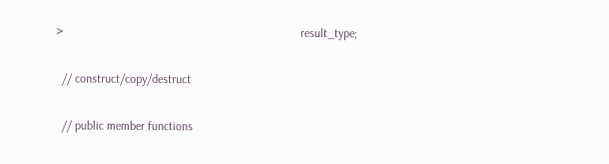>                                                                               result_type;

  // construct/copy/destruct

  // public member functions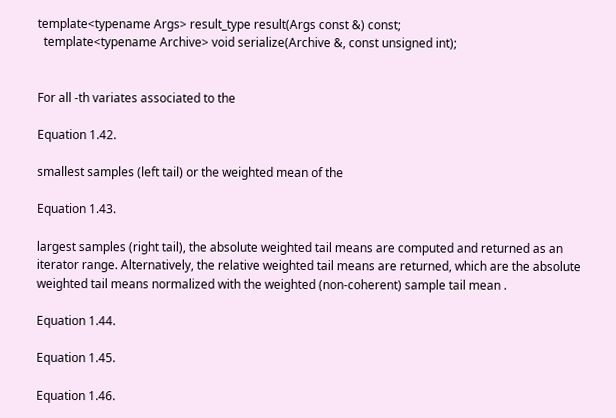template<typename Args> result_type result(Args const &) const;
  template<typename Archive> void serialize(Archive &, const unsigned int);


For all -th variates associated to the

Equation 1.42.

smallest samples (left tail) or the weighted mean of the

Equation 1.43.

largest samples (right tail), the absolute weighted tail means are computed and returned as an iterator range. Alternatively, the relative weighted tail means are returned, which are the absolute weighted tail means normalized with the weighted (non-coherent) sample tail mean .

Equation 1.44.

Equation 1.45.

Equation 1.46.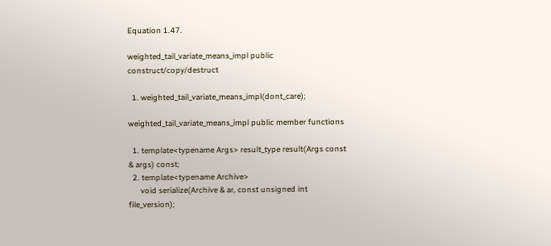Equation 1.47.

weighted_tail_variate_means_impl public construct/copy/destruct

  1. weighted_tail_variate_means_impl(dont_care);

weighted_tail_variate_means_impl public member functions

  1. template<typename Args> result_type result(Args const & args) const;
  2. template<typename Archive>
      void serialize(Archive & ar, const unsigned int file_version);